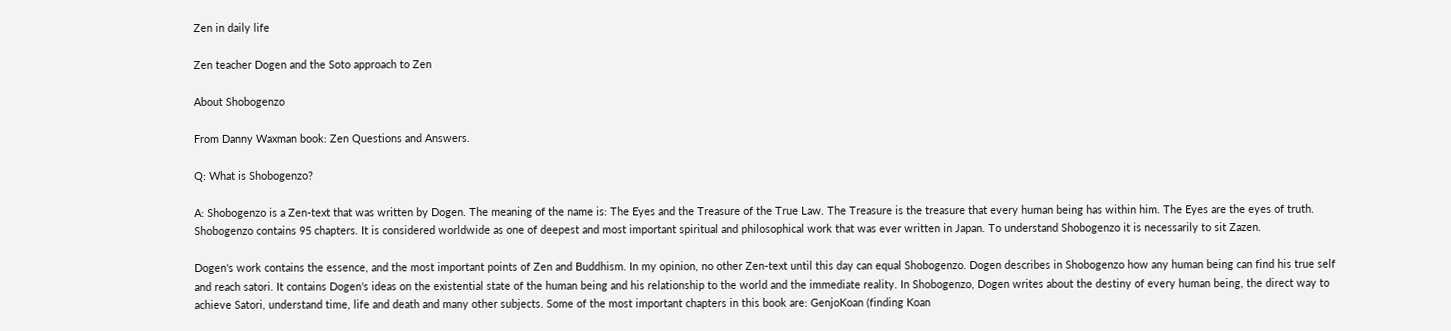Zen in daily life

Zen teacher Dogen and the Soto approach to Zen

About Shobogenzo

From Danny Waxman book: Zen Questions and Answers.

Q: What is Shobogenzo?

A: Shobogenzo is a Zen-text that was written by Dogen. The meaning of the name is: The Eyes and the Treasure of the True Law. The Treasure is the treasure that every human being has within him. The Eyes are the eyes of truth. Shobogenzo contains 95 chapters. It is considered worldwide as one of deepest and most important spiritual and philosophical work that was ever written in Japan. To understand Shobogenzo it is necessarily to sit Zazen.

Dogen's work contains the essence, and the most important points of Zen and Buddhism. In my opinion, no other Zen-text until this day can equal Shobogenzo. Dogen describes in Shobogenzo how any human being can find his true self and reach satori. It contains Dogen's ideas on the existential state of the human being and his relationship to the world and the immediate reality. In Shobogenzo, Dogen writes about the destiny of every human being, the direct way to achieve Satori, understand time, life and death and many other subjects. Some of the most important chapters in this book are: GenjoKoan (finding Koan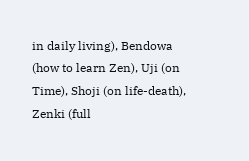in daily living), Bendowa (how to learn Zen), Uji (on Time), Shoji (on life-death), Zenki (full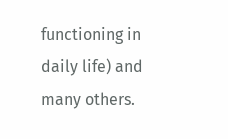functioning in daily life) and many others.